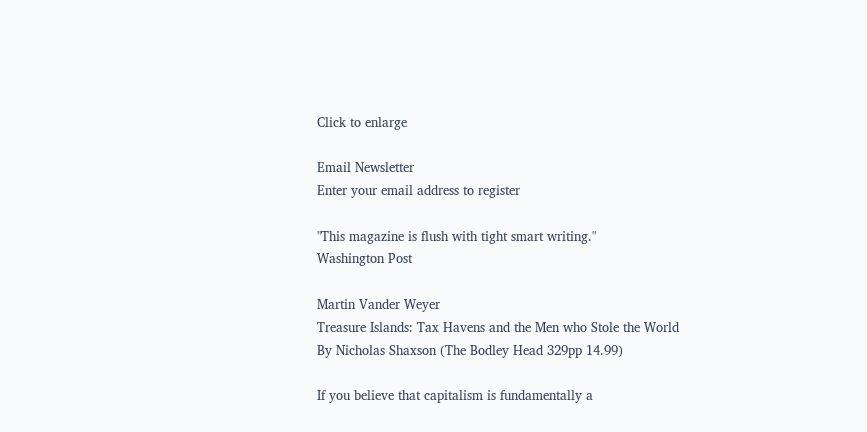Click to enlarge

Email Newsletter
Enter your email address to register

"This magazine is flush with tight smart writing."
Washington Post

Martin Vander Weyer
Treasure Islands: Tax Havens and the Men who Stole the World
By Nicholas Shaxson (The Bodley Head 329pp 14.99)

If you believe that capitalism is fundamentally a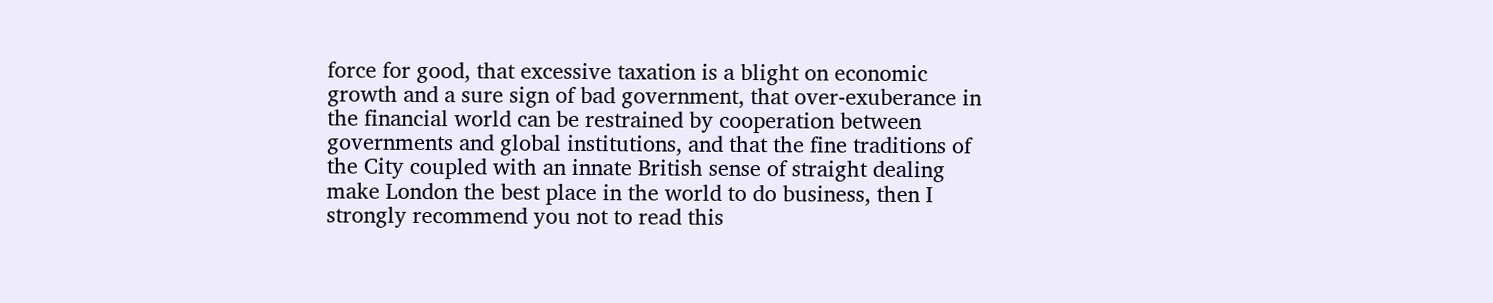force for good, that excessive taxation is a blight on economic growth and a sure sign of bad government, that over-exuberance in the financial world can be restrained by cooperation between governments and global institutions, and that the fine traditions of the City coupled with an innate British sense of straight dealing make London the best place in the world to do business, then I strongly recommend you not to read this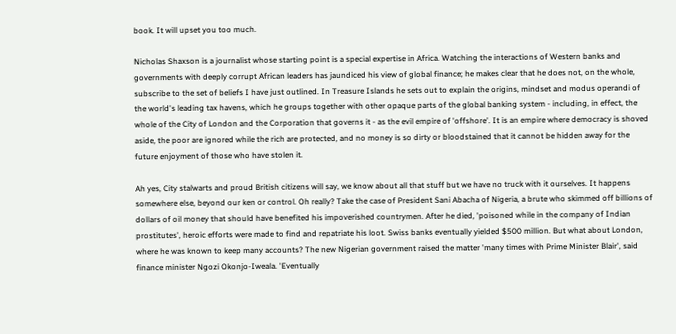book. It will upset you too much.

Nicholas Shaxson is a journalist whose starting point is a special expertise in Africa. Watching the interactions of Western banks and governments with deeply corrupt African leaders has jaundiced his view of global finance; he makes clear that he does not, on the whole, subscribe to the set of beliefs I have just outlined. In Treasure Islands he sets out to explain the origins, mindset and modus operandi of the world's leading tax havens, which he groups together with other opaque parts of the global banking system - including, in effect, the whole of the City of London and the Corporation that governs it - as the evil empire of 'offshore'. It is an empire where democracy is shoved aside, the poor are ignored while the rich are protected, and no money is so dirty or bloodstained that it cannot be hidden away for the future enjoyment of those who have stolen it.

Ah yes, City stalwarts and proud British citizens will say, we know about all that stuff but we have no truck with it ourselves. It happens somewhere else, beyond our ken or control. Oh really? Take the case of President Sani Abacha of Nigeria, a brute who skimmed off billions of dollars of oil money that should have benefited his impoverished countrymen. After he died, 'poisoned while in the company of Indian prostitutes', heroic efforts were made to find and repatriate his loot. Swiss banks eventually yielded $500 million. But what about London, where he was known to keep many accounts? The new Nigerian government raised the matter 'many times with Prime Minister Blair', said finance minister Ngozi Okonjo-Iweala. 'Eventually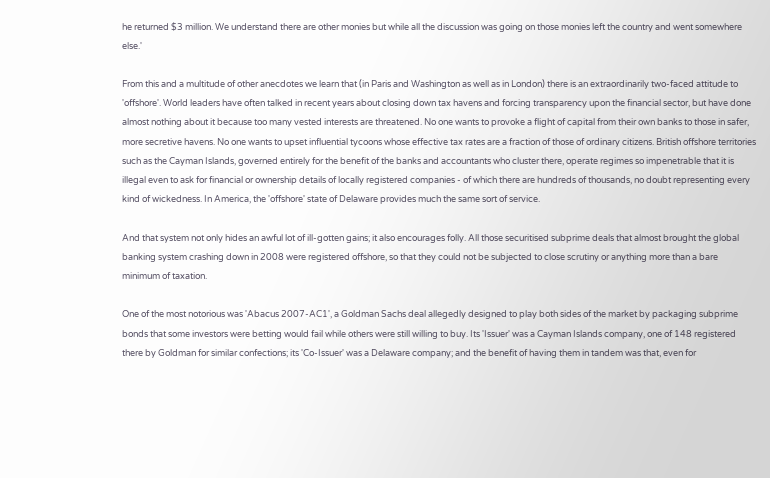he returned $3 million. We understand there are other monies but while all the discussion was going on those monies left the country and went somewhere else.'

From this and a multitude of other anecdotes we learn that (in Paris and Washington as well as in London) there is an extraordinarily two-faced attitude to 'offshore'. World leaders have often talked in recent years about closing down tax havens and forcing transparency upon the financial sector, but have done almost nothing about it because too many vested interests are threatened. No one wants to provoke a flight of capital from their own banks to those in safer, more secretive havens. No one wants to upset influential tycoons whose effective tax rates are a fraction of those of ordinary citizens. British offshore territories such as the Cayman Islands, governed entirely for the benefit of the banks and accountants who cluster there, operate regimes so impenetrable that it is illegal even to ask for financial or ownership details of locally registered companies - of which there are hundreds of thousands, no doubt representing every kind of wickedness. In America, the 'offshore' state of Delaware provides much the same sort of service.

And that system not only hides an awful lot of ill-gotten gains; it also encourages folly. All those securitised subprime deals that almost brought the global banking system crashing down in 2008 were registered offshore, so that they could not be subjected to close scrutiny or anything more than a bare minimum of taxation.

One of the most notorious was 'Abacus 2007-AC1', a Goldman Sachs deal allegedly designed to play both sides of the market by packaging subprime bonds that some investors were betting would fail while others were still willing to buy. Its 'Issuer' was a Cayman Islands company, one of 148 registered there by Goldman for similar confections; its 'Co-Issuer' was a Delaware company; and the benefit of having them in tandem was that, even for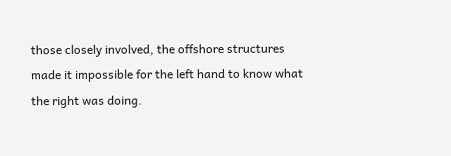those closely involved, the offshore structures made it impossible for the left hand to know what the right was doing.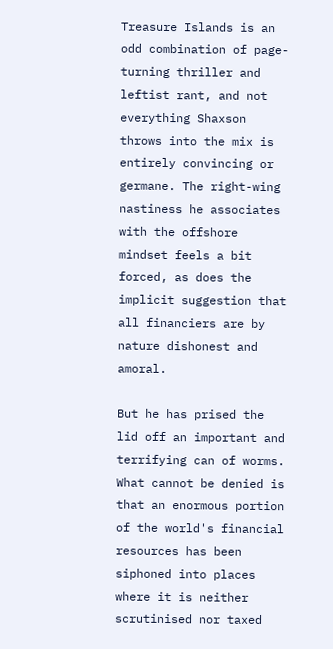Treasure Islands is an odd combination of page-turning thriller and leftist rant, and not everything Shaxson throws into the mix is entirely convincing or germane. The right-wing nastiness he associates with the offshore mindset feels a bit forced, as does the implicit suggestion that all financiers are by nature dishonest and amoral.

But he has prised the lid off an important and terrifying can of worms. What cannot be denied is that an enormous portion of the world's financial resources has been siphoned into places where it is neither scrutinised nor taxed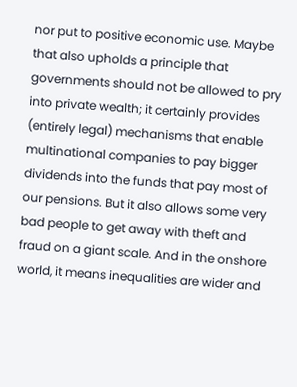nor put to positive economic use. Maybe that also upholds a principle that governments should not be allowed to pry into private wealth; it certainly provides (entirely legal) mechanisms that enable multinational companies to pay bigger dividends into the funds that pay most of our pensions. But it also allows some very bad people to get away with theft and fraud on a giant scale. And in the onshore world, it means inequalities are wider and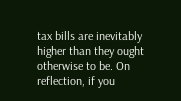tax bills are inevitably higher than they ought otherwise to be. On reflection, if you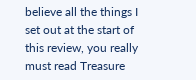believe all the things I set out at the start of this review, you really must read Treasure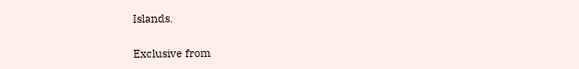Islands.

Exclusive from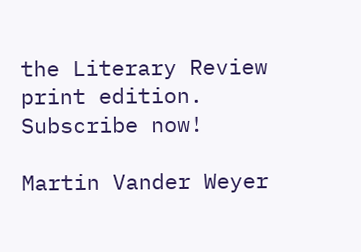the Literary Review print edition. Subscribe now!

Martin Vander Weyer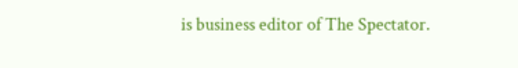is business editor of The Spectator.